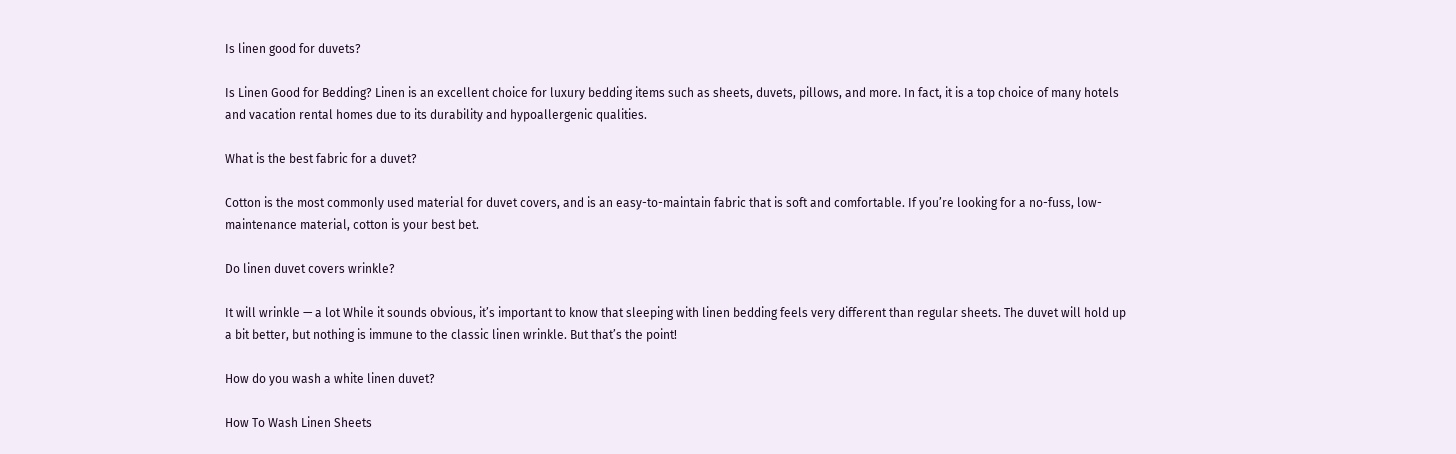Is linen good for duvets?

Is Linen Good for Bedding? Linen is an excellent choice for luxury bedding items such as sheets, duvets, pillows, and more. In fact, it is a top choice of many hotels and vacation rental homes due to its durability and hypoallergenic qualities.

What is the best fabric for a duvet?

Cotton is the most commonly used material for duvet covers, and is an easy-to-maintain fabric that is soft and comfortable. If you’re looking for a no-fuss, low-maintenance material, cotton is your best bet.

Do linen duvet covers wrinkle?

It will wrinkle — a lot While it sounds obvious, it’s important to know that sleeping with linen bedding feels very different than regular sheets. The duvet will hold up a bit better, but nothing is immune to the classic linen wrinkle. But that’s the point!

How do you wash a white linen duvet?

How To Wash Linen Sheets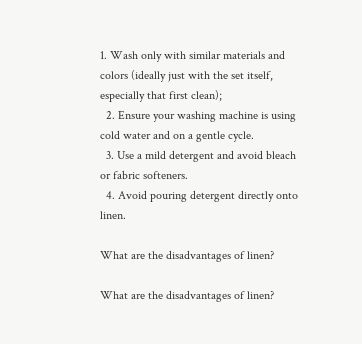1. Wash only with similar materials and colors (ideally just with the set itself, especially that first clean);
  2. Ensure your washing machine is using cold water and on a gentle cycle.
  3. Use a mild detergent and avoid bleach or fabric softeners.
  4. Avoid pouring detergent directly onto linen.

What are the disadvantages of linen?

What are the disadvantages of linen?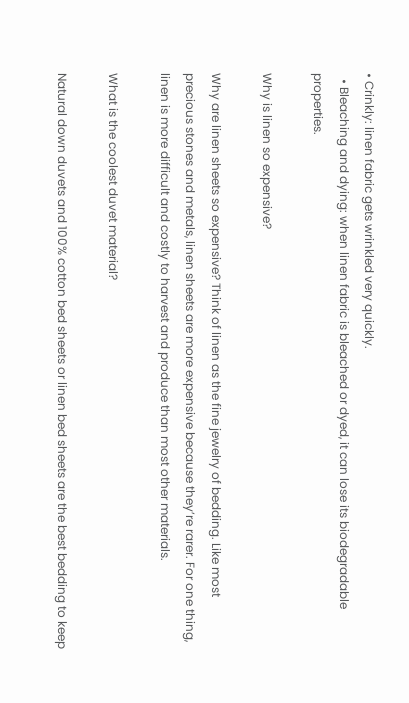• Crinkly: linen fabric gets wrinkled very quickly.
  • Bleaching and dying: when linen fabric is bleached or dyed, it can lose its biodegradable properties.

Why is linen so expensive?

Why are linen sheets so expensive? Think of linen as the fine jewelry of bedding. Like most precious stones and metals, linen sheets are more expensive because they’re rarer. For one thing, linen is more difficult and costly to harvest and produce than most other materials.

What is the coolest duvet material?

Natural down duvets and 100% cotton bed sheets or linen bed sheets are the best bedding to keep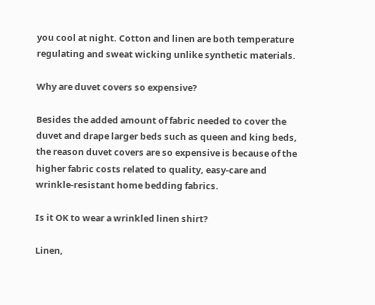you cool at night. Cotton and linen are both temperature regulating and sweat wicking unlike synthetic materials.

Why are duvet covers so expensive?

Besides the added amount of fabric needed to cover the duvet and drape larger beds such as queen and king beds, the reason duvet covers are so expensive is because of the higher fabric costs related to quality, easy-care and wrinkle-resistant home bedding fabrics.

Is it OK to wear a wrinkled linen shirt?

Linen,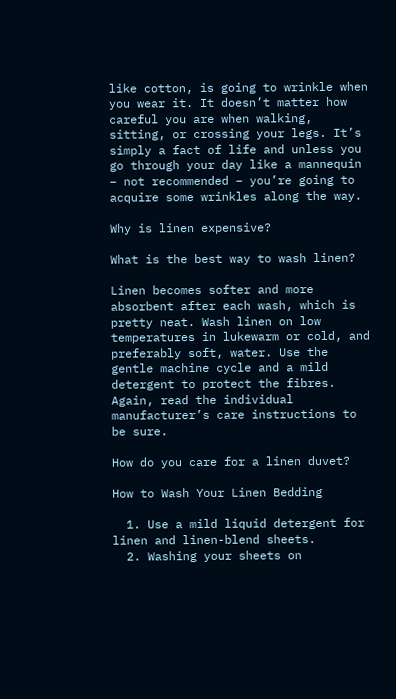like cotton, is going to wrinkle when you wear it. It doesn’t matter how careful you are when walking, sitting, or crossing your legs. It’s simply a fact of life and unless you go through your day like a mannequin – not recommended – you’re going to acquire some wrinkles along the way.

Why is linen expensive?

What is the best way to wash linen?

Linen becomes softer and more absorbent after each wash, which is pretty neat. Wash linen on low temperatures in lukewarm or cold, and preferably soft, water. Use the gentle machine cycle and a mild detergent to protect the fibres. Again, read the individual manufacturer’s care instructions to be sure.

How do you care for a linen duvet?

How to Wash Your Linen Bedding

  1. Use a mild liquid detergent for linen and linen-blend sheets.
  2. Washing your sheets on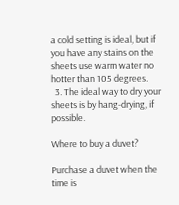a cold setting is ideal, but if you have any stains on the sheets use warm water no hotter than 105 degrees.
  3. The ideal way to dry your sheets is by hang-drying, if possible.

Where to buy a duvet?

Purchase a duvet when the time is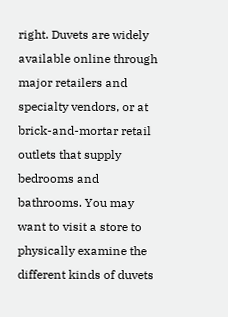right. Duvets are widely available online through major retailers and specialty vendors, or at brick-and-mortar retail outlets that supply bedrooms and bathrooms. You may want to visit a store to physically examine the different kinds of duvets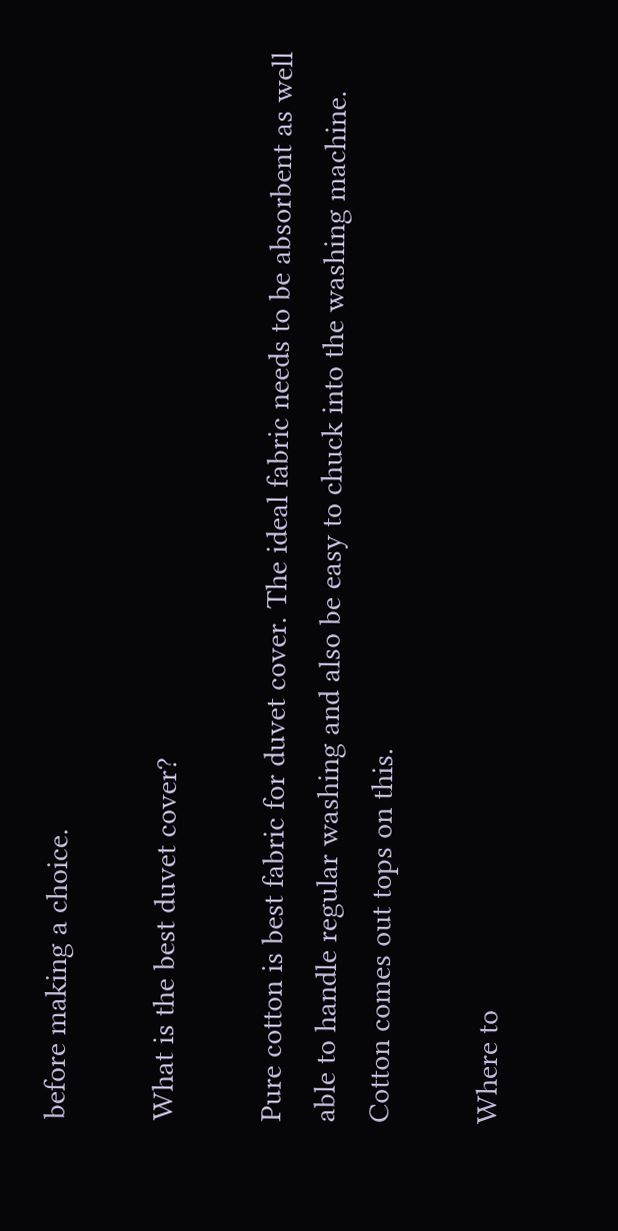before making a choice.

What is the best duvet cover?

Pure cotton is best fabric for duvet cover. The ideal fabric needs to be absorbent as well able to handle regular washing and also be easy to chuck into the washing machine. Cotton comes out tops on this.

Where to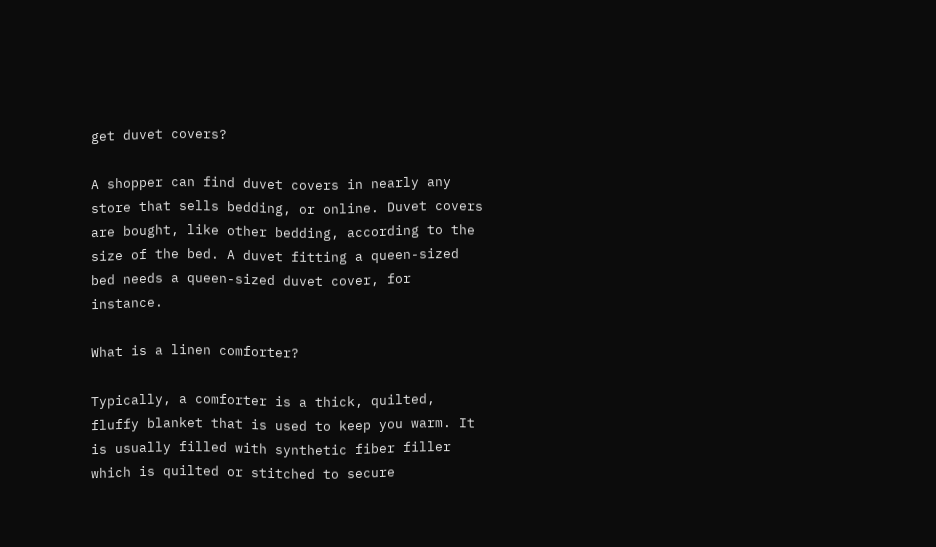get duvet covers?

A shopper can find duvet covers in nearly any store that sells bedding, or online. Duvet covers are bought, like other bedding, according to the size of the bed. A duvet fitting a queen-sized bed needs a queen-sized duvet cover, for instance.

What is a linen comforter?

Typically, a comforter is a thick, quilted, fluffy blanket that is used to keep you warm. It is usually filled with synthetic fiber filler which is quilted or stitched to secure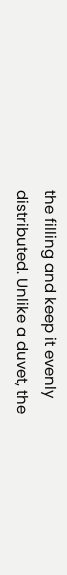the filling and keep it evenly distributed. Unlike a duvet, the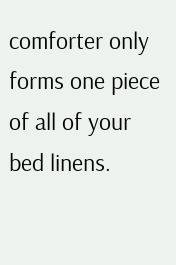comforter only forms one piece of all of your bed linens.